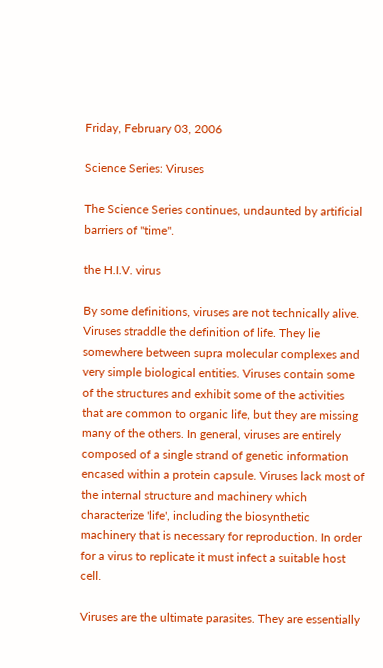Friday, February 03, 2006

Science Series: Viruses

The Science Series continues, undaunted by artificial barriers of "time".

the H.I.V. virus

By some definitions, viruses are not technically alive.
Viruses straddle the definition of life. They lie somewhere between supra molecular complexes and very simple biological entities. Viruses contain some of the structures and exhibit some of the activities that are common to organic life, but they are missing many of the others. In general, viruses are entirely composed of a single strand of genetic information encased within a protein capsule. Viruses lack most of the internal structure and machinery which characterize 'life', including the biosynthetic machinery that is necessary for reproduction. In order for a virus to replicate it must infect a suitable host cell.

Viruses are the ultimate parasites. They are essentially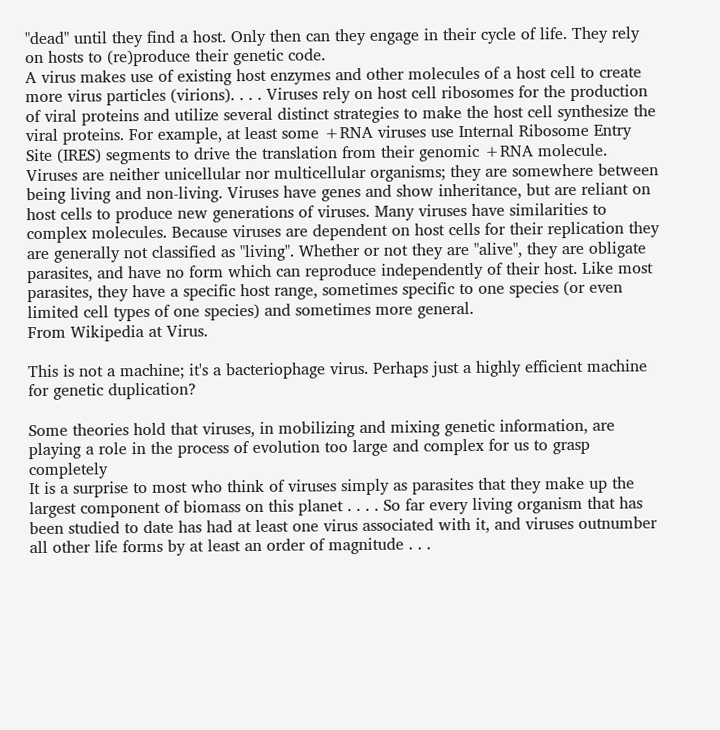"dead" until they find a host. Only then can they engage in their cycle of life. They rely on hosts to (re)produce their genetic code.
A virus makes use of existing host enzymes and other molecules of a host cell to create more virus particles (virions). . . . Viruses rely on host cell ribosomes for the production of viral proteins and utilize several distinct strategies to make the host cell synthesize the viral proteins. For example, at least some +RNA viruses use Internal Ribosome Entry Site (IRES) segments to drive the translation from their genomic +RNA molecule. Viruses are neither unicellular nor multicellular organisms; they are somewhere between being living and non-living. Viruses have genes and show inheritance, but are reliant on host cells to produce new generations of viruses. Many viruses have similarities to complex molecules. Because viruses are dependent on host cells for their replication they are generally not classified as "living". Whether or not they are "alive", they are obligate parasites, and have no form which can reproduce independently of their host. Like most parasites, they have a specific host range, sometimes specific to one species (or even limited cell types of one species) and sometimes more general.
From Wikipedia at Virus.

This is not a machine; it's a bacteriophage virus. Perhaps just a highly efficient machine for genetic duplication?

Some theories hold that viruses, in mobilizing and mixing genetic information, are playing a role in the process of evolution too large and complex for us to grasp completely
It is a surprise to most who think of viruses simply as parasites that they make up the largest component of biomass on this planet . . . . So far every living organism that has been studied to date has had at least one virus associated with it, and viruses outnumber all other life forms by at least an order of magnitude . . .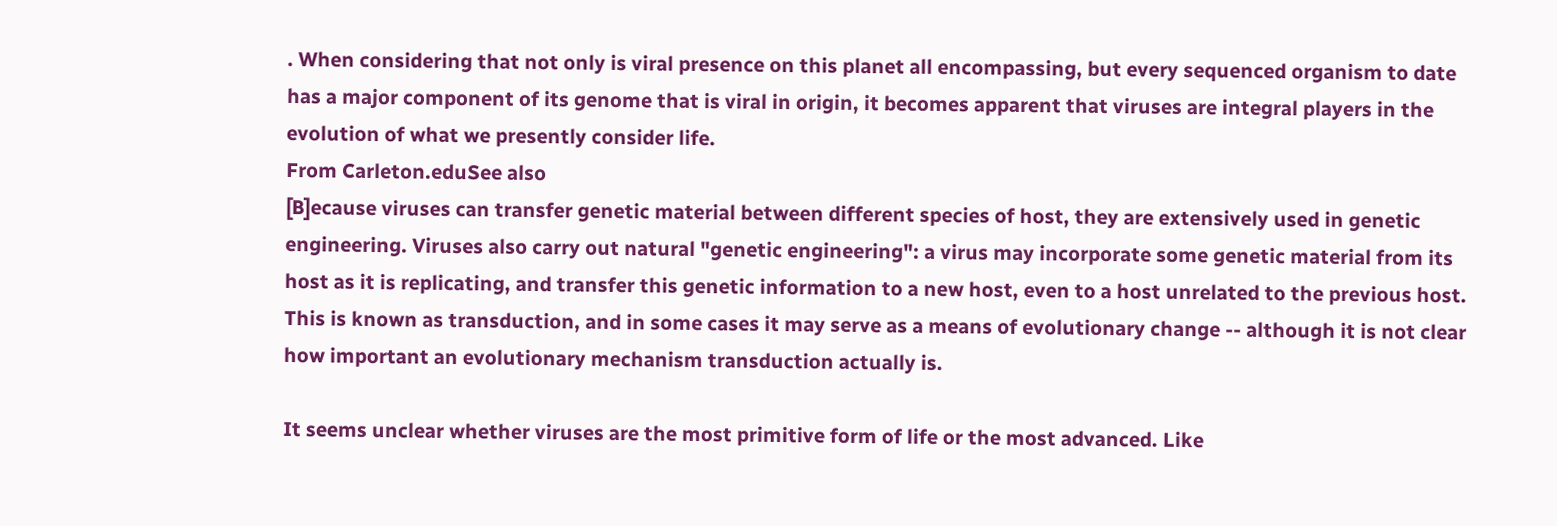. When considering that not only is viral presence on this planet all encompassing, but every sequenced organism to date has a major component of its genome that is viral in origin, it becomes apparent that viruses are integral players in the evolution of what we presently consider life.
From Carleton.eduSee also
[B]ecause viruses can transfer genetic material between different species of host, they are extensively used in genetic engineering. Viruses also carry out natural "genetic engineering": a virus may incorporate some genetic material from its host as it is replicating, and transfer this genetic information to a new host, even to a host unrelated to the previous host. This is known as transduction, and in some cases it may serve as a means of evolutionary change -- although it is not clear how important an evolutionary mechanism transduction actually is.

It seems unclear whether viruses are the most primitive form of life or the most advanced. Like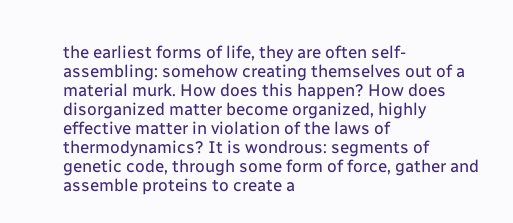the earliest forms of life, they are often self-assembling: somehow creating themselves out of a material murk. How does this happen? How does disorganized matter become organized, highly effective matter in violation of the laws of thermodynamics? It is wondrous: segments of genetic code, through some form of force, gather and assemble proteins to create a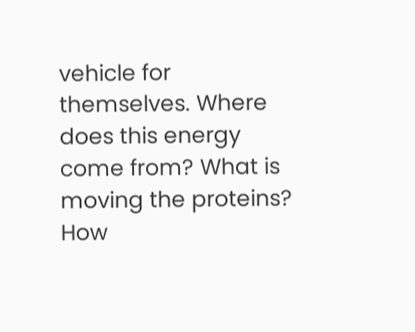vehicle for themselves. Where does this energy come from? What is moving the proteins? How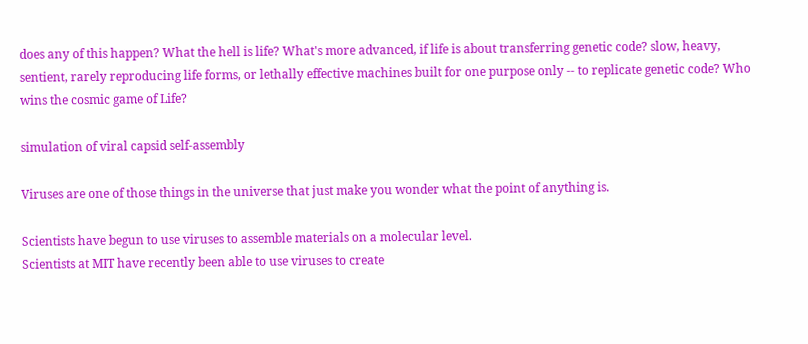does any of this happen? What the hell is life? What's more advanced, if life is about transferring genetic code? slow, heavy, sentient, rarely reproducing life forms, or lethally effective machines built for one purpose only -- to replicate genetic code? Who wins the cosmic game of Life?

simulation of viral capsid self-assembly

Viruses are one of those things in the universe that just make you wonder what the point of anything is.

Scientists have begun to use viruses to assemble materials on a molecular level.
Scientists at MIT have recently been able to use viruses to create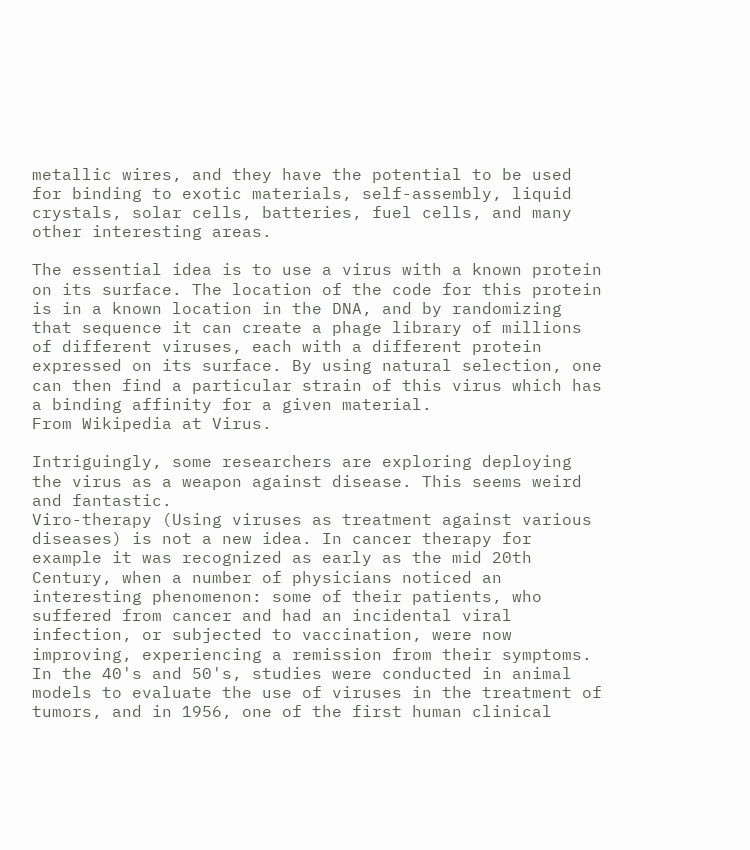metallic wires, and they have the potential to be used for binding to exotic materials, self-assembly, liquid crystals, solar cells, batteries, fuel cells, and many other interesting areas.

The essential idea is to use a virus with a known protein on its surface. The location of the code for this protein is in a known location in the DNA, and by randomizing that sequence it can create a phage library of millions of different viruses, each with a different protein expressed on its surface. By using natural selection, one can then find a particular strain of this virus which has a binding affinity for a given material.
From Wikipedia at Virus.

Intriguingly, some researchers are exploring deploying the virus as a weapon against disease. This seems weird and fantastic.
Viro-therapy (Using viruses as treatment against various diseases) is not a new idea. In cancer therapy for example it was recognized as early as the mid 20th Century, when a number of physicians noticed an interesting phenomenon: some of their patients, who suffered from cancer and had an incidental viral infection, or subjected to vaccination, were now improving, experiencing a remission from their symptoms. In the 40's and 50's, studies were conducted in animal models to evaluate the use of viruses in the treatment of tumors, and in 1956, one of the first human clinical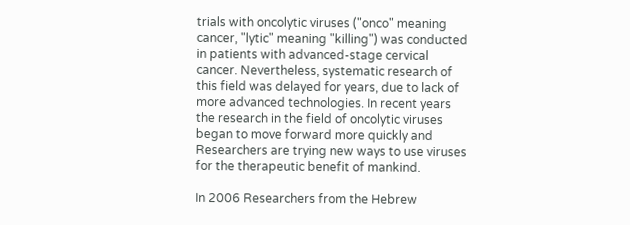trials with oncolytic viruses ("onco" meaning cancer, "lytic" meaning "killing") was conducted in patients with advanced-stage cervical cancer. Nevertheless, systematic research of this field was delayed for years, due to lack of more advanced technologies. In recent years the research in the field of oncolytic viruses began to move forward more quickly and Researchers are trying new ways to use viruses for the therapeutic benefit of mankind.

In 2006 Researchers from the Hebrew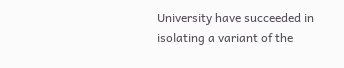University have succeeded in isolating a variant of the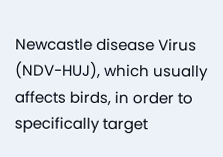Newcastle disease Virus (NDV-HUJ), which usually affects birds, in order to specifically target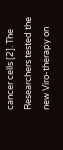cancer cells [2]. The Researchers tested the new Viro-therapy on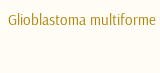Glioblastoma multiforme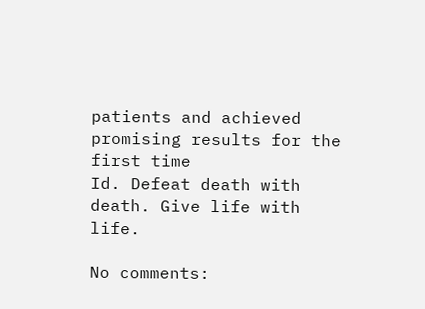patients and achieved promising results for the first time
Id. Defeat death with death. Give life with life.

No comments: